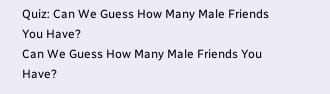Quiz: Can We Guess How Many Male Friends You Have?
Can We Guess How Many Male Friends You Have?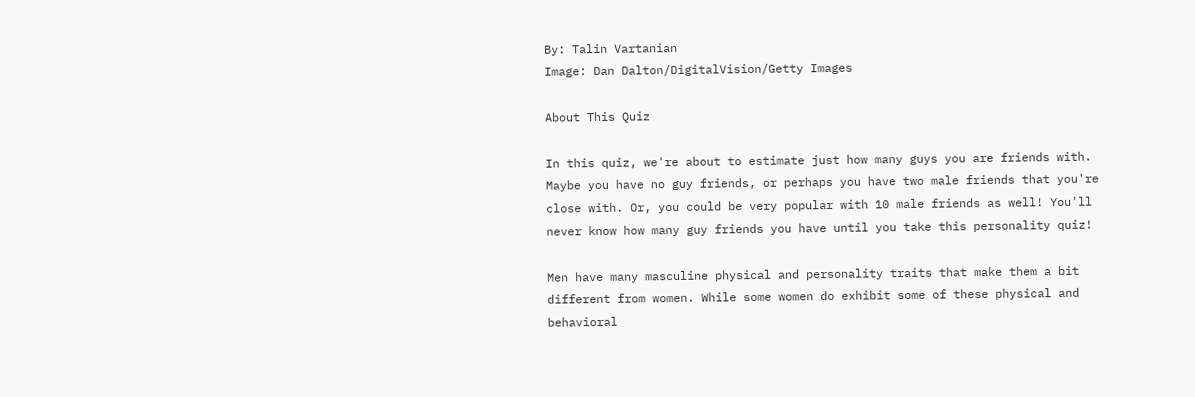By: Talin Vartanian
Image: Dan Dalton/DigitalVision/Getty Images

About This Quiz

In this quiz, we're about to estimate just how many guys you are friends with. Maybe you have no guy friends, or perhaps you have two male friends that you're close with. Or, you could be very popular with 10 male friends as well! You'll never know how many guy friends you have until you take this personality quiz!

Men have many masculine physical and personality traits that make them a bit different from women. While some women do exhibit some of these physical and behavioral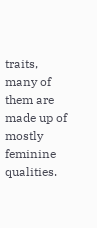traits, many of them are made up of mostly feminine qualities.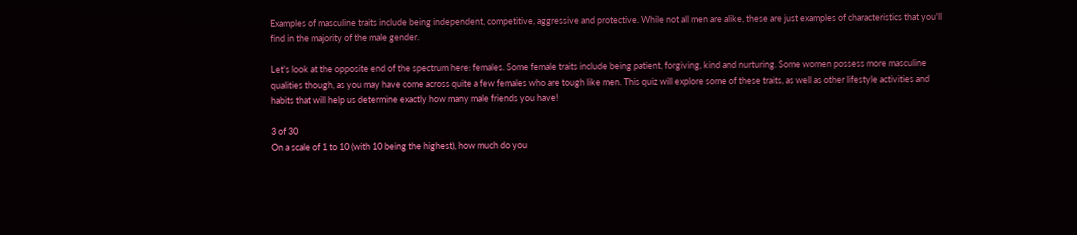Examples of masculine traits include being independent, competitive, aggressive and protective. While not all men are alike, these are just examples of characteristics that you'll find in the majority of the male gender.

Let's look at the opposite end of the spectrum here: females. Some female traits include being patient, forgiving, kind and nurturing. Some women possess more masculine qualities though, as you may have come across quite a few females who are tough like men. This quiz will explore some of these traits, as well as other lifestyle activities and habits that will help us determine exactly how many male friends you have!

3 of 30
On a scale of 1 to 10 (with 10 being the highest), how much do you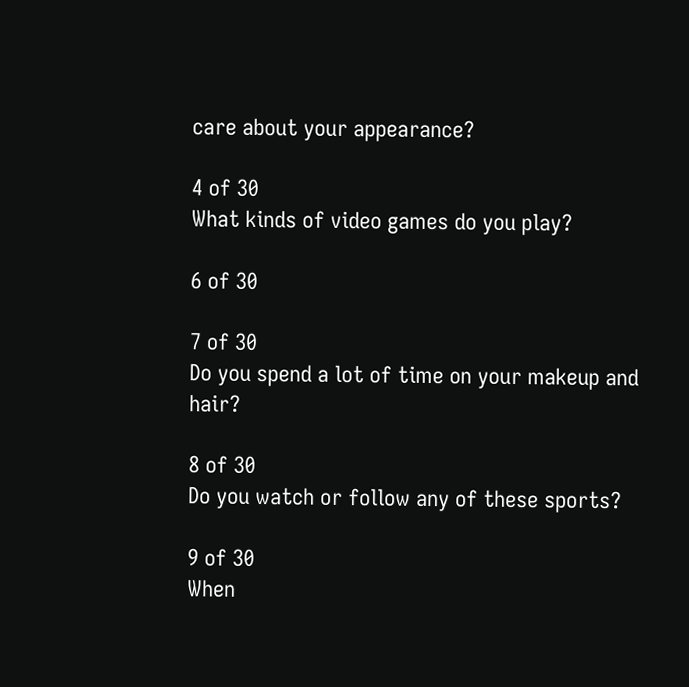care about your appearance?

4 of 30
What kinds of video games do you play?

6 of 30

7 of 30
Do you spend a lot of time on your makeup and hair?

8 of 30
Do you watch or follow any of these sports?

9 of 30
When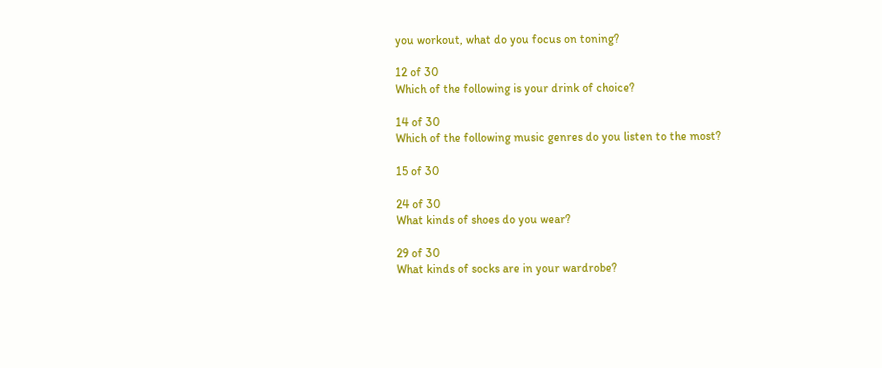you workout, what do you focus on toning?

12 of 30
Which of the following is your drink of choice?

14 of 30
Which of the following music genres do you listen to the most?

15 of 30

24 of 30
What kinds of shoes do you wear?

29 of 30
What kinds of socks are in your wardrobe?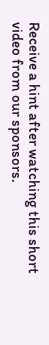Receive a hint after watching this short video from our sponsors.